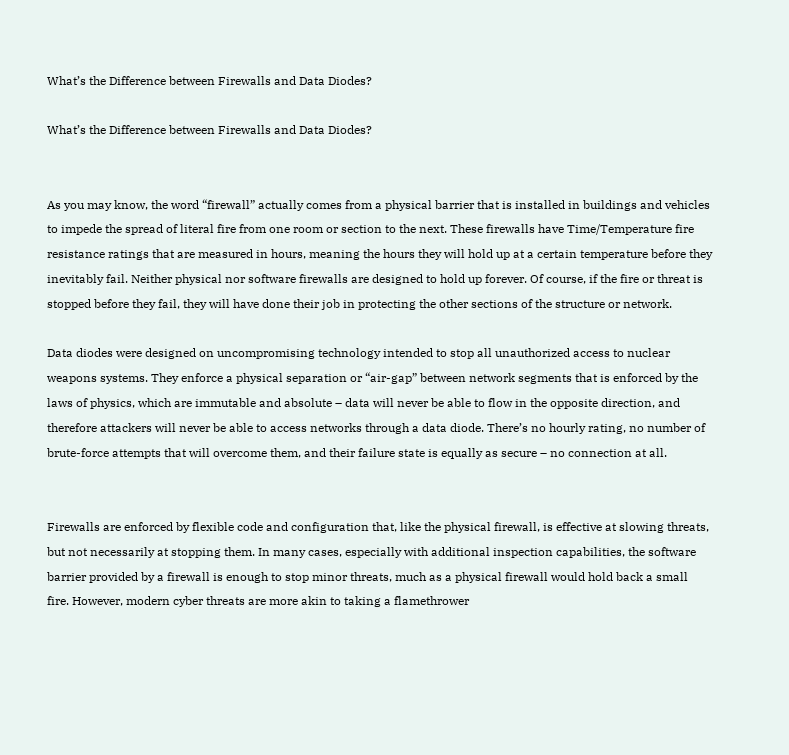What’s the Difference between Firewalls and Data Diodes?

What’s the Difference between Firewalls and Data Diodes?


As you may know, the word “firewall” actually comes from a physical barrier that is installed in buildings and vehicles to impede the spread of literal fire from one room or section to the next. These firewalls have Time/Temperature fire resistance ratings that are measured in hours, meaning the hours they will hold up at a certain temperature before they inevitably fail. Neither physical nor software firewalls are designed to hold up forever. Of course, if the fire or threat is stopped before they fail, they will have done their job in protecting the other sections of the structure or network.

Data diodes were designed on uncompromising technology intended to stop all unauthorized access to nuclear weapons systems. They enforce a physical separation or “air-gap” between network segments that is enforced by the laws of physics, which are immutable and absolute – data will never be able to flow in the opposite direction, and therefore attackers will never be able to access networks through a data diode. There’s no hourly rating, no number of brute-force attempts that will overcome them, and their failure state is equally as secure – no connection at all.


Firewalls are enforced by flexible code and configuration that, like the physical firewall, is effective at slowing threats, but not necessarily at stopping them. In many cases, especially with additional inspection capabilities, the software barrier provided by a firewall is enough to stop minor threats, much as a physical firewall would hold back a small fire. However, modern cyber threats are more akin to taking a flamethrower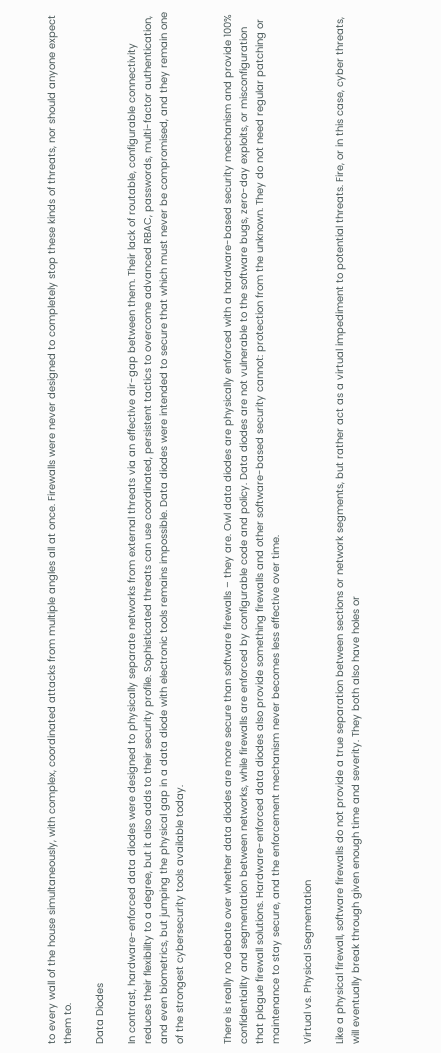to every wall of the house simultaneously, with complex, coordinated attacks from multiple angles all at once. Firewalls were never designed to completely stop these kinds of threats, nor should anyone expect them to.

Data Diodes

In contrast, hardware-enforced data diodes were designed to physically separate networks from external threats via an effective air-gap between them. Their lack of routable, configurable connectivity reduces their flexibility to a degree, but it also adds to their security profile. Sophisticated threats can use coordinated, persistent tactics to overcome advanced RBAC, passwords, multi-factor authentication, and even biometrics, but jumping the physical gap in a data diode with electronic tools remains impossible. Data diodes were intended to secure that which must never be compromised, and they remain one of the strongest cybersecurity tools available today.


There is really no debate over whether data diodes are more secure than software firewalls – they are. Owl data diodes are physically enforced with a hardware-based security mechanism and provide 100% confidentiality and segmentation between networks, while firewalls are enforced by configurable code and policy. Data diodes are not vulnerable to the software bugs, zero-day exploits, or misconfiguration that plague firewall solutions. Hardware-enforced data diodes also provide something firewalls and other software-based security cannot: protection from the unknown. They do not need regular patching or maintenance to stay secure, and the enforcement mechanism never becomes less effective over time.

Virtual vs. Physical Segmentation

Like a physical firewall, software firewalls do not provide a true separation between sections or network segments, but rather act as a virtual impediment to potential threats. Fire, or in this case, cyber threats, will eventually break through given enough time and severity. They both also have holes or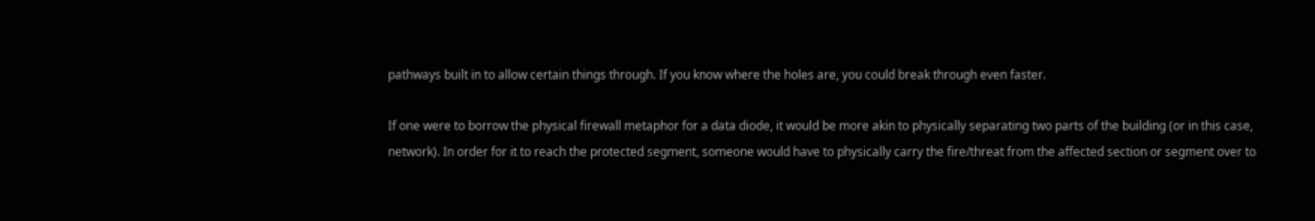pathways built in to allow certain things through. If you know where the holes are, you could break through even faster.

If one were to borrow the physical firewall metaphor for a data diode, it would be more akin to physically separating two parts of the building (or in this case, network). In order for it to reach the protected segment, someone would have to physically carry the fire/threat from the affected section or segment over to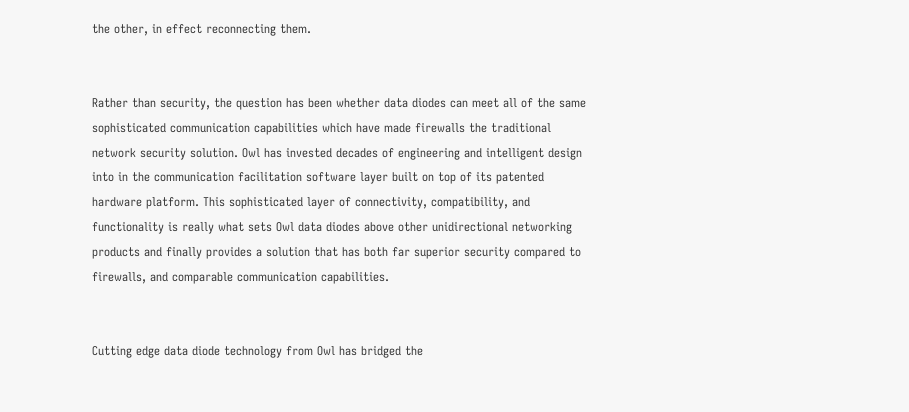the other, in effect reconnecting them.


Rather than security, the question has been whether data diodes can meet all of the same sophisticated communication capabilities which have made firewalls the traditional network security solution. Owl has invested decades of engineering and intelligent design into in the communication facilitation software layer built on top of its patented hardware platform. This sophisticated layer of connectivity, compatibility, and functionality is really what sets Owl data diodes above other unidirectional networking products and finally provides a solution that has both far superior security compared to firewalls, and comparable communication capabilities.


Cutting edge data diode technology from Owl has bridged the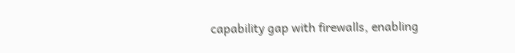capability gap with firewalls, enabling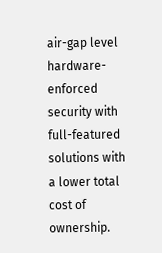air-gap level hardware-enforced security with full-featured solutions with a lower total cost of ownership.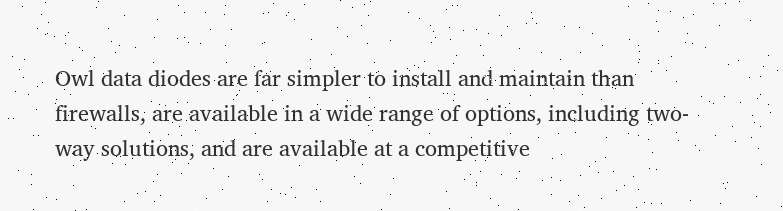Owl data diodes are far simpler to install and maintain than firewalls, are available in a wide range of options, including two-way solutions, and are available at a competitive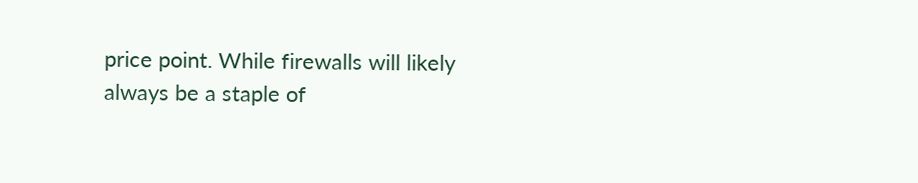price point. While firewalls will likely always be a staple of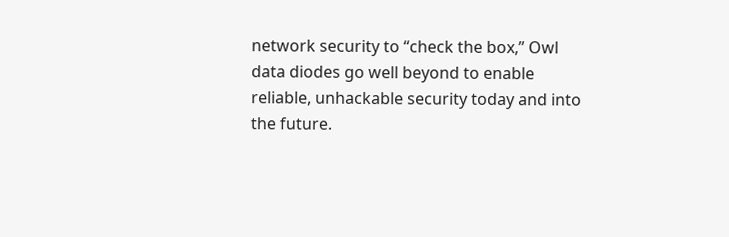network security to “check the box,” Owl data diodes go well beyond to enable reliable, unhackable security today and into the future.